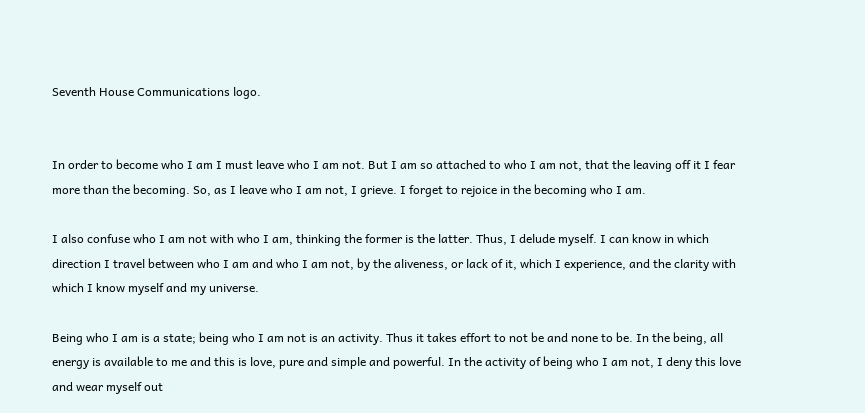Seventh House Communications logo.


In order to become who I am I must leave who I am not. But I am so attached to who I am not, that the leaving off it I fear more than the becoming. So, as I leave who I am not, I grieve. I forget to rejoice in the becoming who I am.

I also confuse who I am not with who I am, thinking the former is the latter. Thus, I delude myself. I can know in which direction I travel between who I am and who I am not, by the aliveness, or lack of it, which I experience, and the clarity with which I know myself and my universe.

Being who I am is a state; being who I am not is an activity. Thus it takes effort to not be and none to be. In the being, all energy is available to me and this is love, pure and simple and powerful. In the activity of being who I am not, I deny this love and wear myself out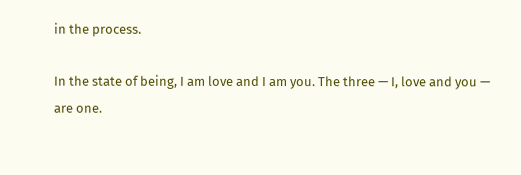in the process.

In the state of being, I am love and I am you. The three — I, love and you — are one.